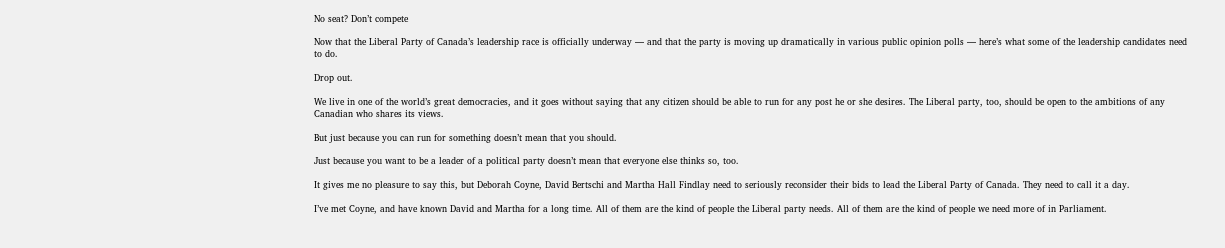No seat? Don’t compete

Now that the Liberal Party of Canada’s leadership race is officially underway — and that the party is moving up dramatically in various public opinion polls — here’s what some of the leadership candidates need to do.

Drop out.

We live in one of the world’s great democracies, and it goes without saying that any citizen should be able to run for any post he or she desires. The Liberal party, too, should be open to the ambitions of any Canadian who shares its views.

But just because you can run for something doesn’t mean that you should.

Just because you want to be a leader of a political party doesn’t mean that everyone else thinks so, too.

It gives me no pleasure to say this, but Deborah Coyne, David Bertschi and Martha Hall Findlay need to seriously reconsider their bids to lead the Liberal Party of Canada. They need to call it a day.

I’ve met Coyne, and have known David and Martha for a long time. All of them are the kind of people the Liberal party needs. All of them are the kind of people we need more of in Parliament.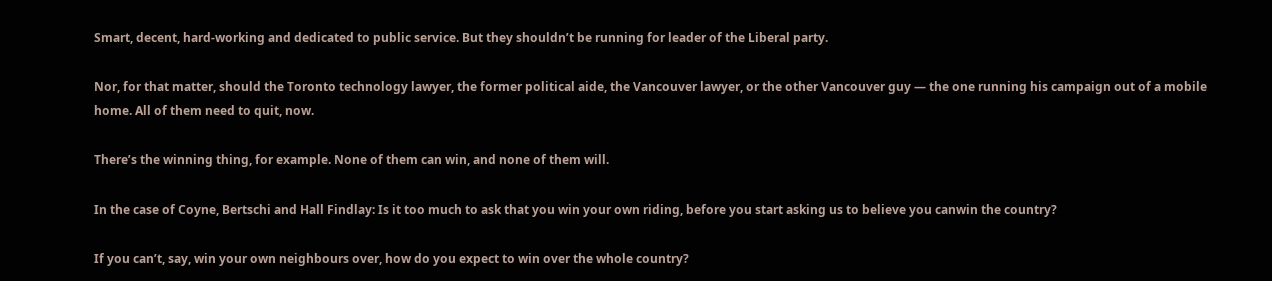Smart, decent, hard-working and dedicated to public service. But they shouldn’t be running for leader of the Liberal party.

Nor, for that matter, should the Toronto technology lawyer, the former political aide, the Vancouver lawyer, or the other Vancouver guy — the one running his campaign out of a mobile home. All of them need to quit, now.

There’s the winning thing, for example. None of them can win, and none of them will.

In the case of Coyne, Bertschi and Hall Findlay: Is it too much to ask that you win your own riding, before you start asking us to believe you canwin the country?

If you can’t, say, win your own neighbours over, how do you expect to win over the whole country?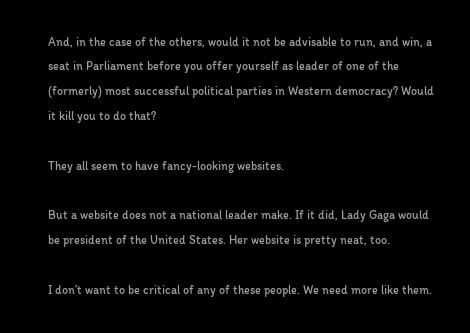And, in the case of the others, would it not be advisable to run, and win, a seat in Parliament before you offer yourself as leader of one of the (formerly) most successful political parties in Western democracy? Would it kill you to do that?

They all seem to have fancy-looking websites.

But a website does not a national leader make. If it did, Lady Gaga would be president of the United States. Her website is pretty neat, too.

I don’t want to be critical of any of these people. We need more like them.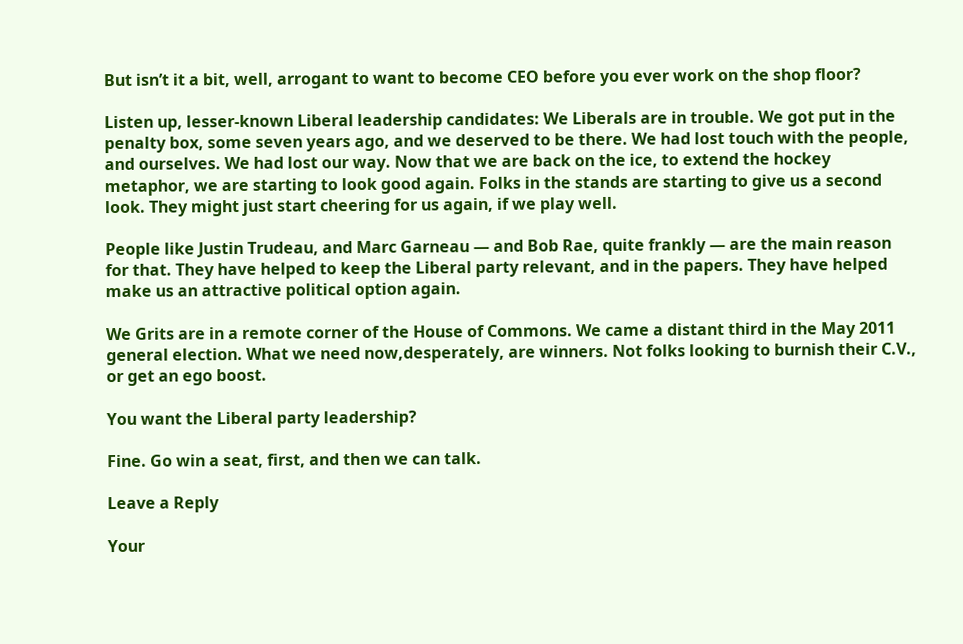But isn’t it a bit, well, arrogant to want to become CEO before you ever work on the shop floor?

Listen up, lesser-known Liberal leadership candidates: We Liberals are in trouble. We got put in the penalty box, some seven years ago, and we deserved to be there. We had lost touch with the people, and ourselves. We had lost our way. Now that we are back on the ice, to extend the hockey metaphor, we are starting to look good again. Folks in the stands are starting to give us a second look. They might just start cheering for us again, if we play well.

People like Justin Trudeau, and Marc Garneau — and Bob Rae, quite frankly — are the main reason for that. They have helped to keep the Liberal party relevant, and in the papers. They have helped make us an attractive political option again.

We Grits are in a remote corner of the House of Commons. We came a distant third in the May 2011 general election. What we need now,desperately, are winners. Not folks looking to burnish their C.V., or get an ego boost.

You want the Liberal party leadership?

Fine. Go win a seat, first, and then we can talk.

Leave a Reply

Your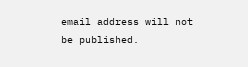email address will not be published.